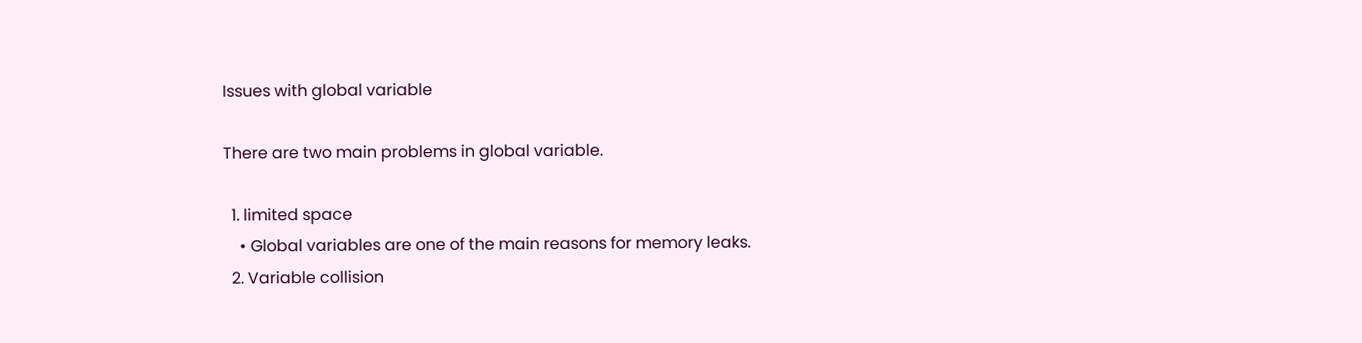Issues with global variable

There are two main problems in global variable.

  1. limited space
    • Global variables are one of the main reasons for memory leaks.
  2. Variable collision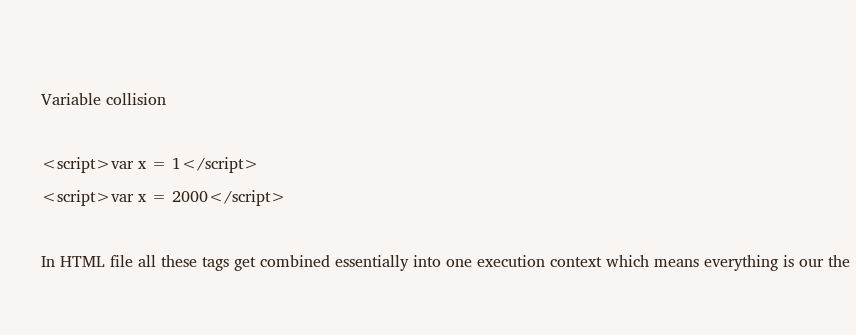Variable collision

<script>var x = 1</script>
<script>var x = 2000</script>

In HTML file all these tags get combined essentially into one execution context which means everything is our the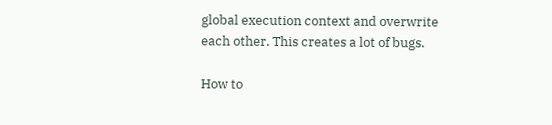global execution context and overwrite each other. This creates a lot of bugs.

How to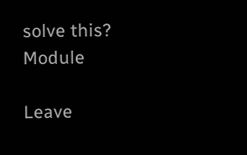solve this? Module

Leave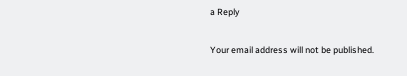a Reply

Your email address will not be published.